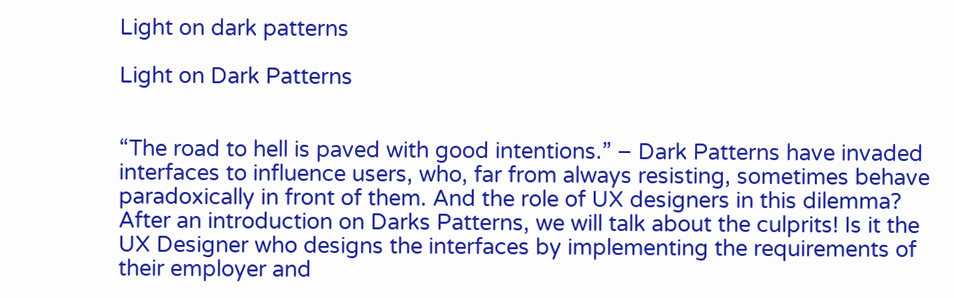Light on dark patterns

Light on Dark Patterns


“The road to hell is paved with good intentions.” – Dark Patterns have invaded interfaces to influence users, who, far from always resisting, sometimes behave paradoxically in front of them. And the role of UX designers in this dilemma? After an introduction on Darks Patterns, we will talk about the culprits! Is it the UX Designer who designs the interfaces by implementing the requirements of their employer and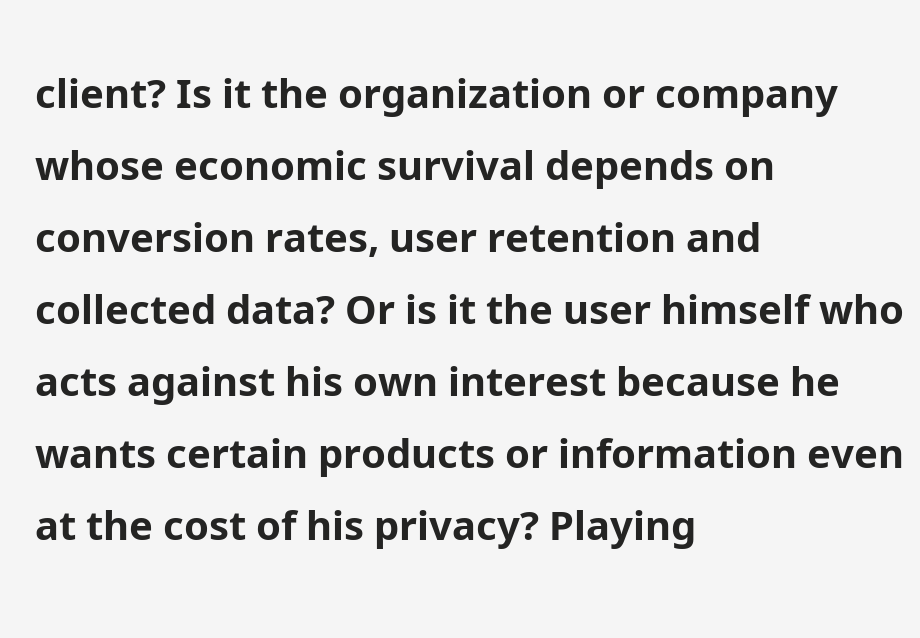client? Is it the organization or company whose economic survival depends on conversion rates, user retention and collected data? Or is it the user himself who acts against his own interest because he wants certain products or information even at the cost of his privacy? Playing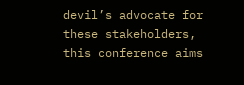devil’s advocate for these stakeholders, this conference aims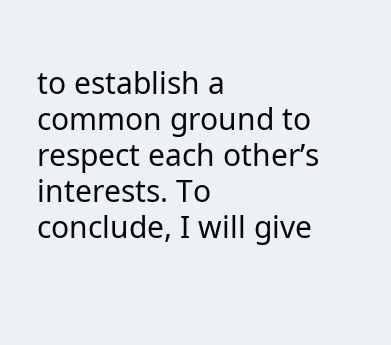to establish a common ground to respect each other’s interests. To conclude, I will give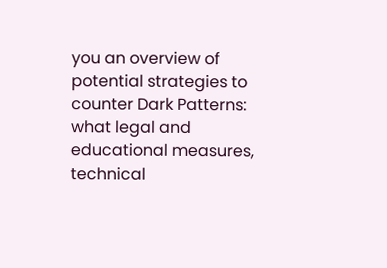you an overview of potential strategies to counter Dark Patterns: what legal and educational measures, technical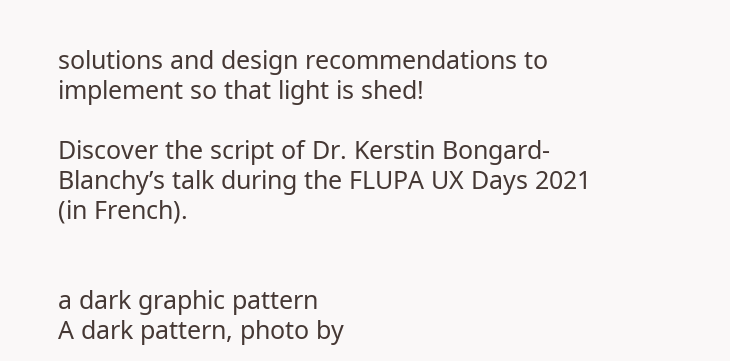solutions and design recommendations to implement so that light is shed!

Discover the script of Dr. Kerstin Bongard-Blanchy’s talk during the FLUPA UX Days 2021 (in French).


a dark graphic pattern
A dark pattern, photo by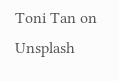Toni Tan on Unsplash